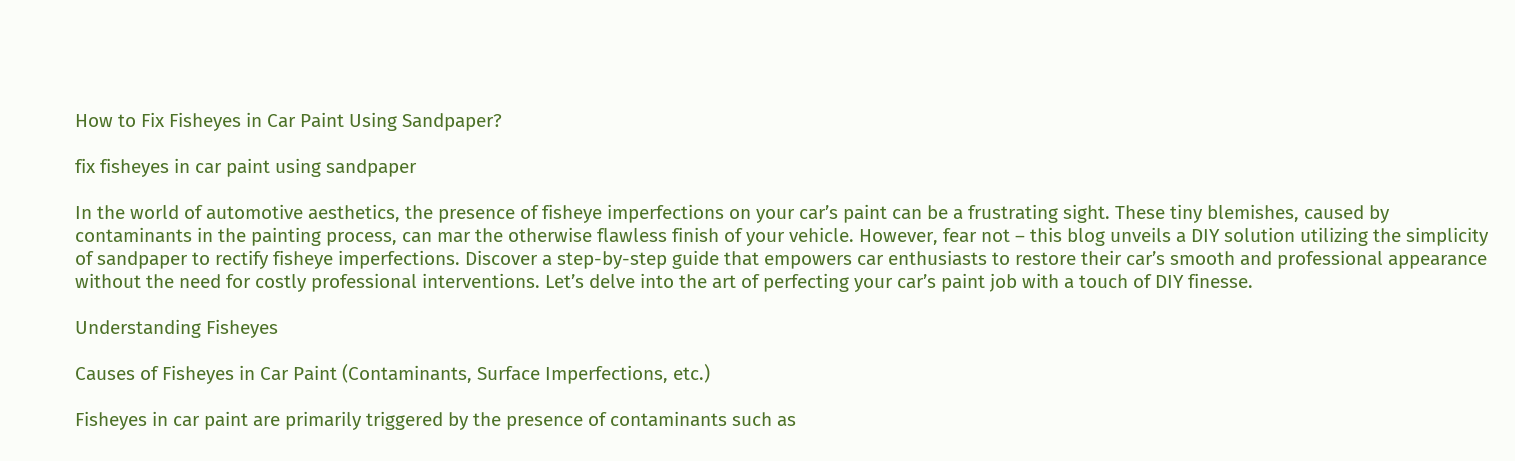How to Fix Fisheyes in Car Paint Using Sandpaper?

fix fisheyes in car paint using sandpaper

In the world of automotive aesthetics, the presence of fisheye imperfections on your car’s paint can be a frustrating sight. These tiny blemishes, caused by contaminants in the painting process, can mar the otherwise flawless finish of your vehicle. However, fear not – this blog unveils a DIY solution utilizing the simplicity of sandpaper to rectify fisheye imperfections. Discover a step-by-step guide that empowers car enthusiasts to restore their car’s smooth and professional appearance without the need for costly professional interventions. Let’s delve into the art of perfecting your car’s paint job with a touch of DIY finesse.

Understanding Fisheyes

Causes of Fisheyes in Car Paint (Contaminants, Surface Imperfections, etc.)

Fisheyes in car paint are primarily triggered by the presence of contaminants such as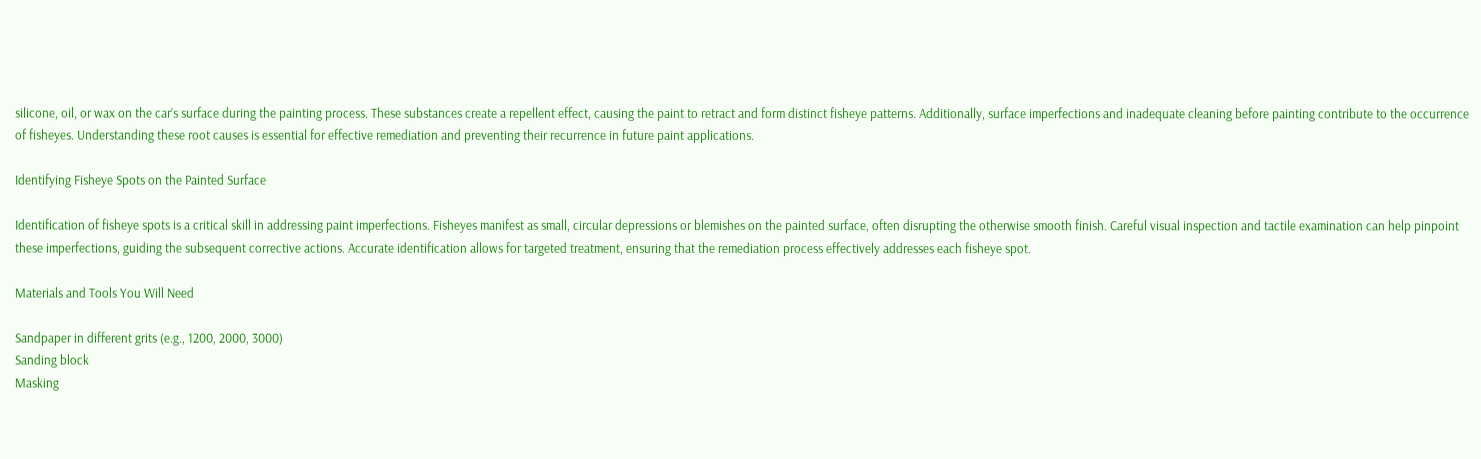silicone, oil, or wax on the car’s surface during the painting process. These substances create a repellent effect, causing the paint to retract and form distinct fisheye patterns. Additionally, surface imperfections and inadequate cleaning before painting contribute to the occurrence of fisheyes. Understanding these root causes is essential for effective remediation and preventing their recurrence in future paint applications.

Identifying Fisheye Spots on the Painted Surface

Identification of fisheye spots is a critical skill in addressing paint imperfections. Fisheyes manifest as small, circular depressions or blemishes on the painted surface, often disrupting the otherwise smooth finish. Careful visual inspection and tactile examination can help pinpoint these imperfections, guiding the subsequent corrective actions. Accurate identification allows for targeted treatment, ensuring that the remediation process effectively addresses each fisheye spot.

Materials and Tools You Will Need

Sandpaper in different grits (e.g., 1200, 2000, 3000)
Sanding block
Masking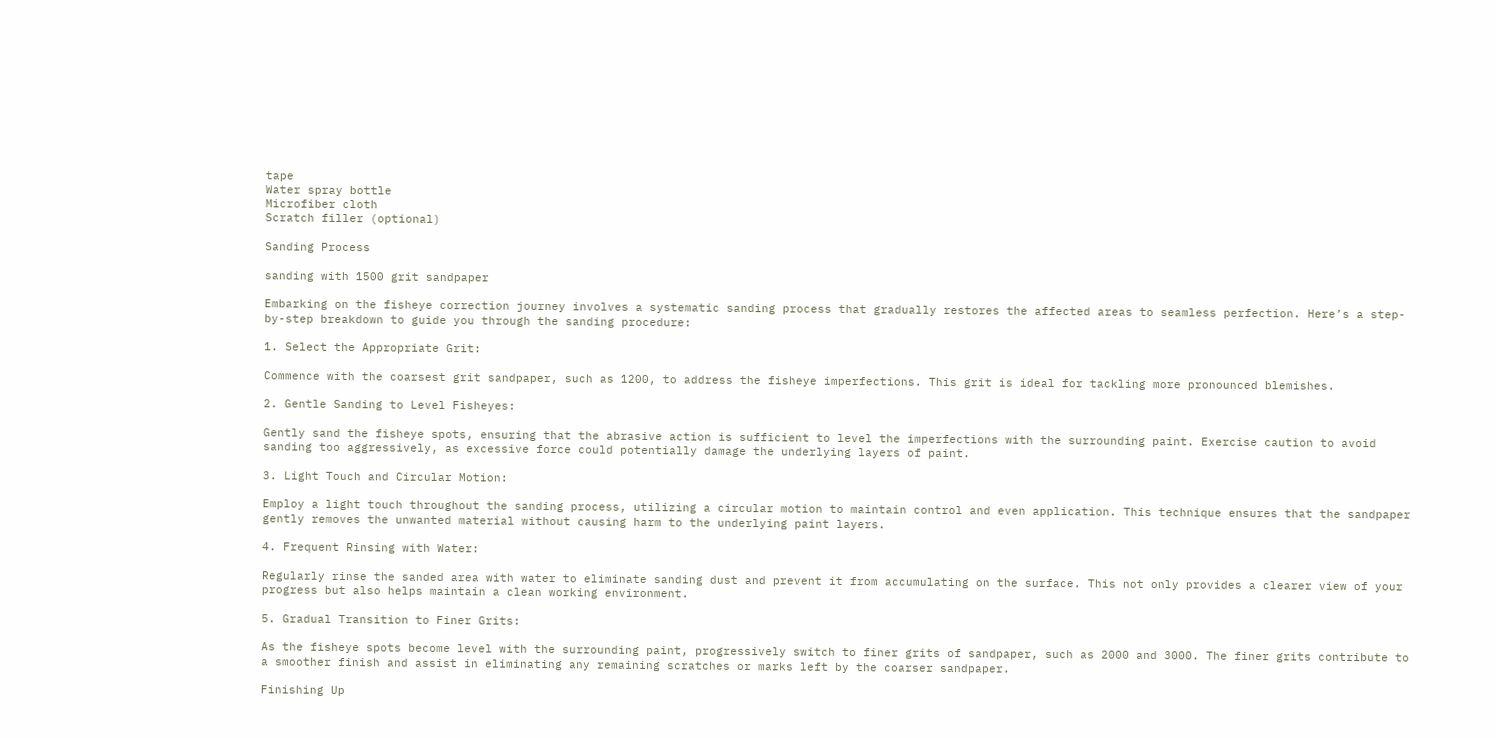tape
Water spray bottle
Microfiber cloth
Scratch filler (optional)

Sanding Process

sanding with 1500 grit sandpaper

Embarking on the fisheye correction journey involves a systematic sanding process that gradually restores the affected areas to seamless perfection. Here’s a step-by-step breakdown to guide you through the sanding procedure:

1. Select the Appropriate Grit:

Commence with the coarsest grit sandpaper, such as 1200, to address the fisheye imperfections. This grit is ideal for tackling more pronounced blemishes.

2. Gentle Sanding to Level Fisheyes:

Gently sand the fisheye spots, ensuring that the abrasive action is sufficient to level the imperfections with the surrounding paint. Exercise caution to avoid sanding too aggressively, as excessive force could potentially damage the underlying layers of paint.

3. Light Touch and Circular Motion:

Employ a light touch throughout the sanding process, utilizing a circular motion to maintain control and even application. This technique ensures that the sandpaper gently removes the unwanted material without causing harm to the underlying paint layers.

4. Frequent Rinsing with Water:

Regularly rinse the sanded area with water to eliminate sanding dust and prevent it from accumulating on the surface. This not only provides a clearer view of your progress but also helps maintain a clean working environment.

5. Gradual Transition to Finer Grits:

As the fisheye spots become level with the surrounding paint, progressively switch to finer grits of sandpaper, such as 2000 and 3000. The finer grits contribute to a smoother finish and assist in eliminating any remaining scratches or marks left by the coarser sandpaper.

Finishing Up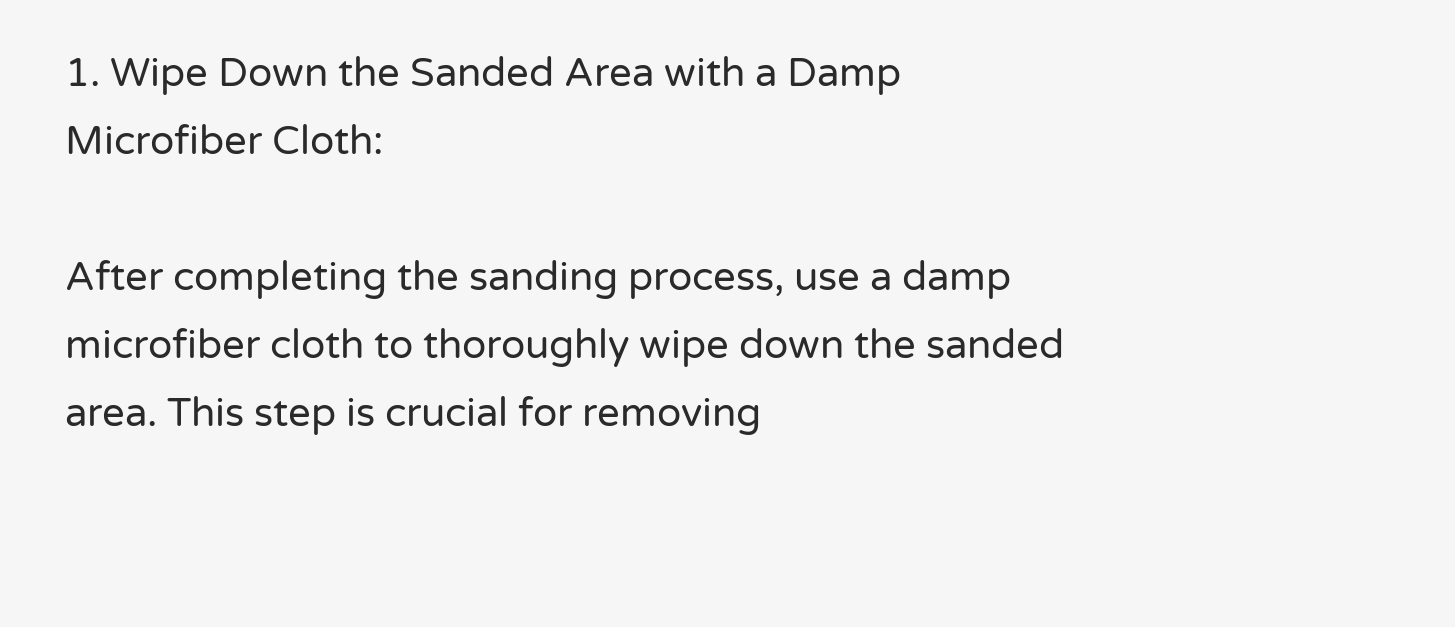1. Wipe Down the Sanded Area with a Damp Microfiber Cloth:

After completing the sanding process, use a damp microfiber cloth to thoroughly wipe down the sanded area. This step is crucial for removing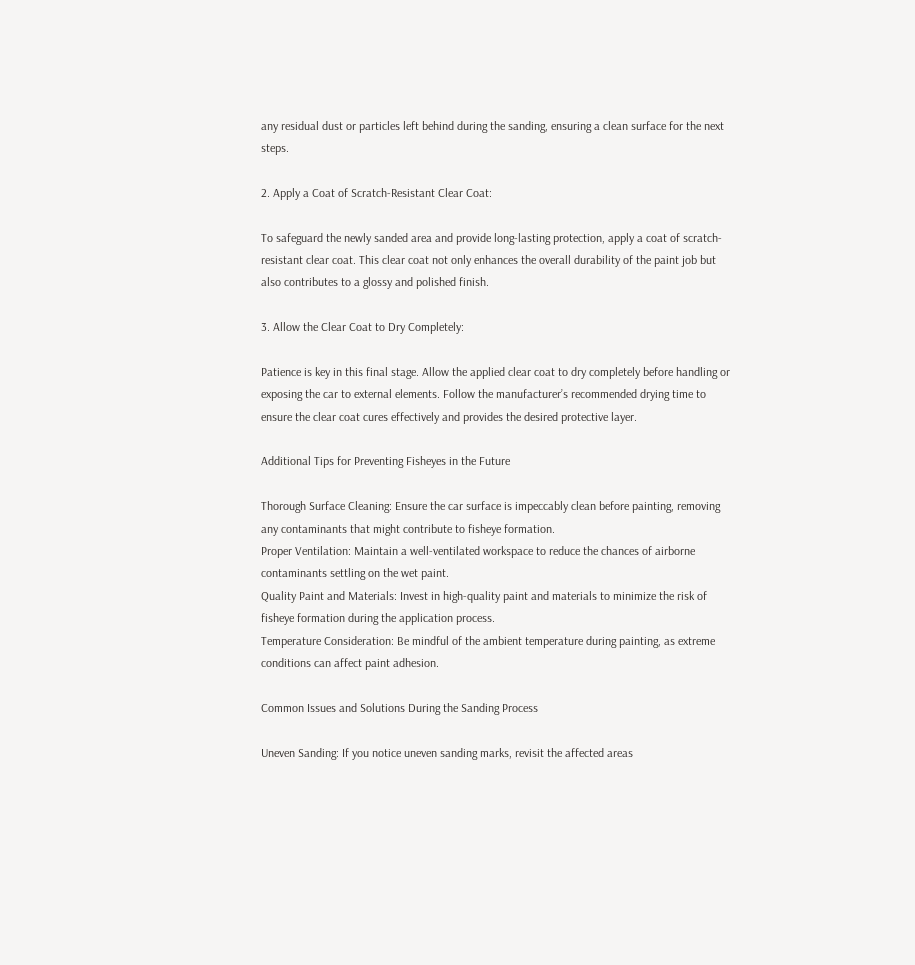any residual dust or particles left behind during the sanding, ensuring a clean surface for the next steps.

2. Apply a Coat of Scratch-Resistant Clear Coat:

To safeguard the newly sanded area and provide long-lasting protection, apply a coat of scratch-resistant clear coat. This clear coat not only enhances the overall durability of the paint job but also contributes to a glossy and polished finish.

3. Allow the Clear Coat to Dry Completely:

Patience is key in this final stage. Allow the applied clear coat to dry completely before handling or exposing the car to external elements. Follow the manufacturer’s recommended drying time to ensure the clear coat cures effectively and provides the desired protective layer.

Additional Tips for Preventing Fisheyes in the Future

Thorough Surface Cleaning: Ensure the car surface is impeccably clean before painting, removing any contaminants that might contribute to fisheye formation.
Proper Ventilation: Maintain a well-ventilated workspace to reduce the chances of airborne contaminants settling on the wet paint.
Quality Paint and Materials: Invest in high-quality paint and materials to minimize the risk of fisheye formation during the application process.
Temperature Consideration: Be mindful of the ambient temperature during painting, as extreme conditions can affect paint adhesion.

Common Issues and Solutions During the Sanding Process

Uneven Sanding: If you notice uneven sanding marks, revisit the affected areas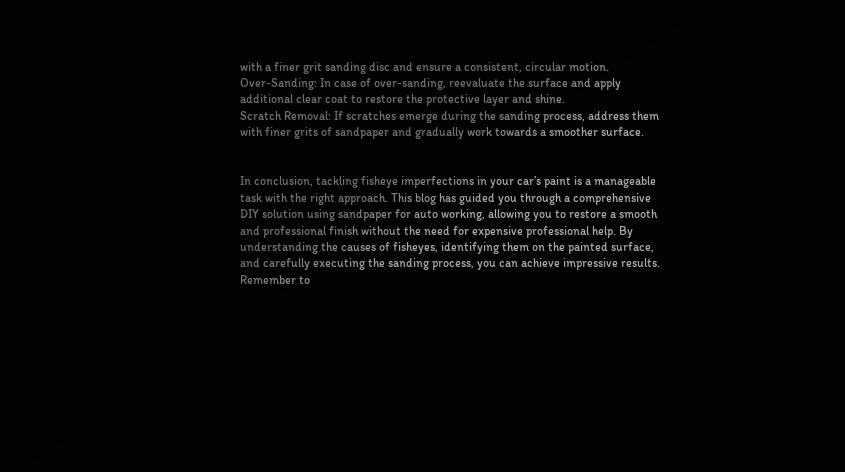with a finer grit sanding disc and ensure a consistent, circular motion.
Over-Sanding: In case of over-sanding, reevaluate the surface and apply additional clear coat to restore the protective layer and shine.
Scratch Removal: If scratches emerge during the sanding process, address them with finer grits of sandpaper and gradually work towards a smoother surface.


In conclusion, tackling fisheye imperfections in your car’s paint is a manageable task with the right approach. This blog has guided you through a comprehensive DIY solution using sandpaper for auto working, allowing you to restore a smooth and professional finish without the need for expensive professional help. By understanding the causes of fisheyes, identifying them on the painted surface, and carefully executing the sanding process, you can achieve impressive results. Remember to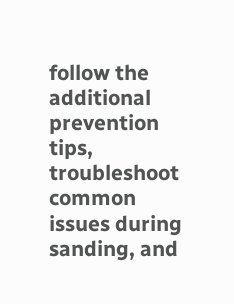follow the additional prevention tips, troubleshoot common issues during sanding, and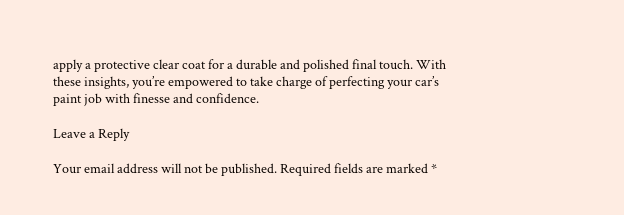apply a protective clear coat for a durable and polished final touch. With these insights, you’re empowered to take charge of perfecting your car’s paint job with finesse and confidence.

Leave a Reply

Your email address will not be published. Required fields are marked *